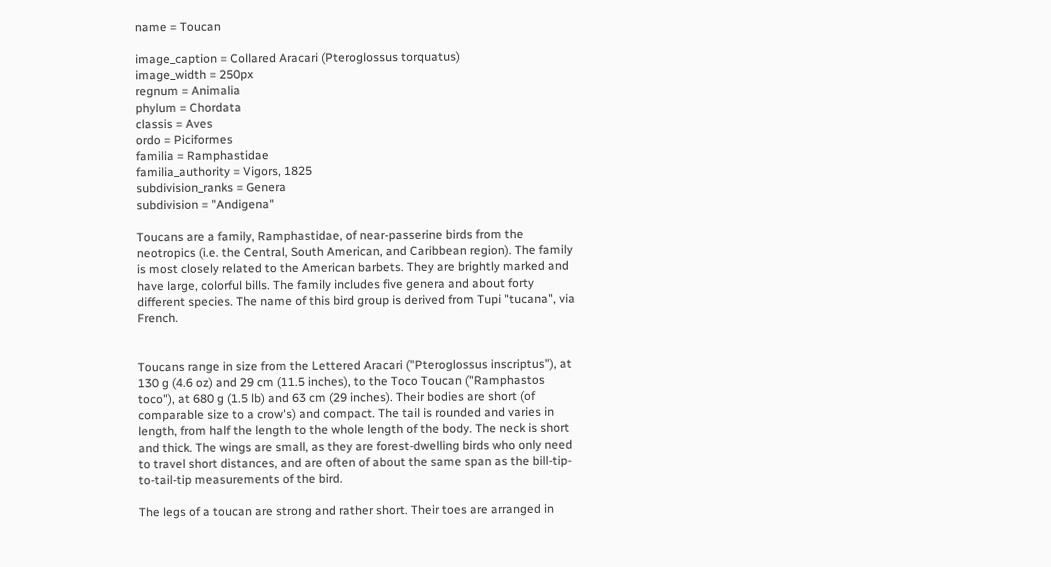name = Toucan

image_caption = Collared Aracari (Pteroglossus torquatus)
image_width = 250px
regnum = Animalia
phylum = Chordata
classis = Aves
ordo = Piciformes
familia = Ramphastidae
familia_authority = Vigors, 1825
subdivision_ranks = Genera
subdivision = "Andigena"

Toucans are a family, Ramphastidae, of near-passerine birds from the neotropics (i.e. the Central, South American, and Caribbean region). The family is most closely related to the American barbets. They are brightly marked and have large, colorful bills. The family includes five genera and about forty different species. The name of this bird group is derived from Tupi "tucana", via French.


Toucans range in size from the Lettered Aracari ("Pteroglossus inscriptus"), at 130 g (4.6 oz) and 29 cm (11.5 inches), to the Toco Toucan ("Ramphastos toco"), at 680 g (1.5 lb) and 63 cm (29 inches). Their bodies are short (of comparable size to a crow's) and compact. The tail is rounded and varies in length, from half the length to the whole length of the body. The neck is short and thick. The wings are small, as they are forest-dwelling birds who only need to travel short distances, and are often of about the same span as the bill-tip-to-tail-tip measurements of the bird.

The legs of a toucan are strong and rather short. Their toes are arranged in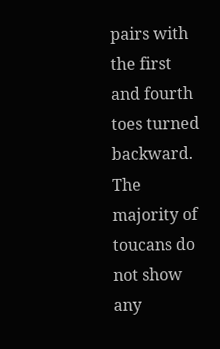pairs with the first and fourth toes turned backward. The majority of toucans do not show any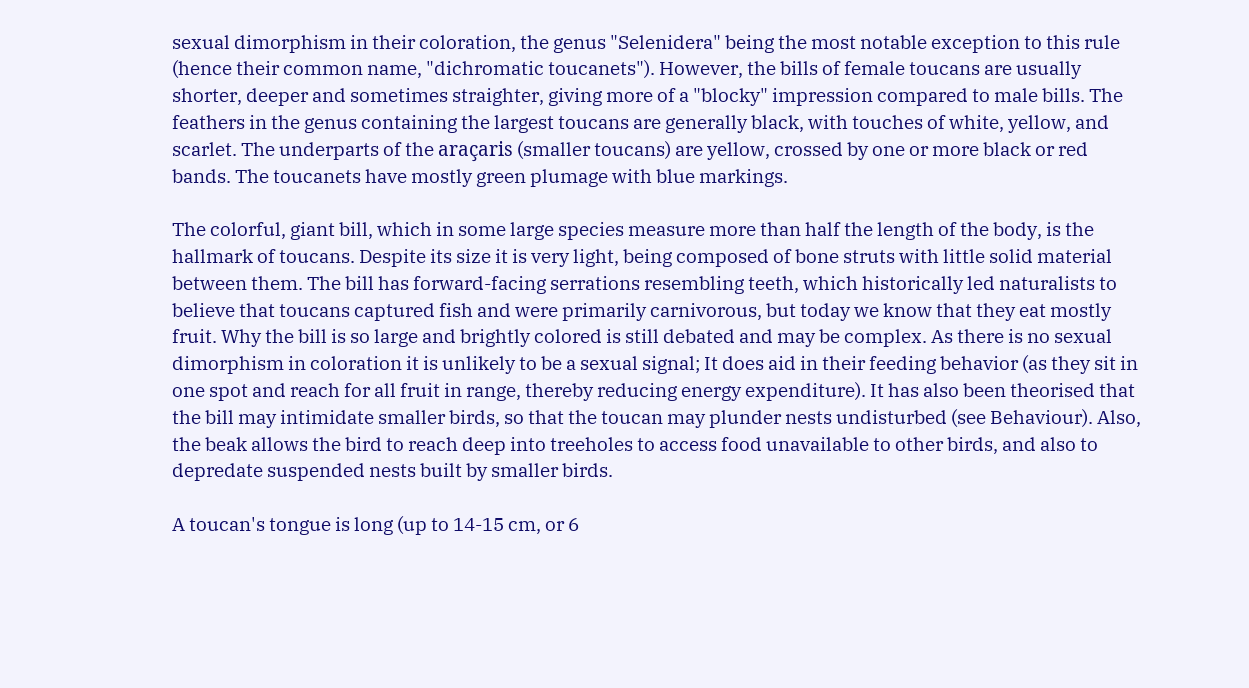sexual dimorphism in their coloration, the genus "Selenidera" being the most notable exception to this rule (hence their common name, "dichromatic toucanets"). However, the bills of female toucans are usually shorter, deeper and sometimes straighter, giving more of a "blocky" impression compared to male bills. The feathers in the genus containing the largest toucans are generally black, with touches of white, yellow, and scarlet. The underparts of the araçaris (smaller toucans) are yellow, crossed by one or more black or red bands. The toucanets have mostly green plumage with blue markings.

The colorful, giant bill, which in some large species measure more than half the length of the body, is the hallmark of toucans. Despite its size it is very light, being composed of bone struts with little solid material between them. The bill has forward-facing serrations resembling teeth, which historically led naturalists to believe that toucans captured fish and were primarily carnivorous, but today we know that they eat mostly fruit. Why the bill is so large and brightly colored is still debated and may be complex. As there is no sexual dimorphism in coloration it is unlikely to be a sexual signal; It does aid in their feeding behavior (as they sit in one spot and reach for all fruit in range, thereby reducing energy expenditure). It has also been theorised that the bill may intimidate smaller birds, so that the toucan may plunder nests undisturbed (see Behaviour). Also, the beak allows the bird to reach deep into treeholes to access food unavailable to other birds, and also to depredate suspended nests built by smaller birds.

A toucan's tongue is long (up to 14-15 cm, or 6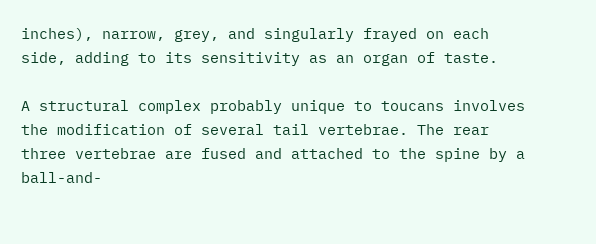inches), narrow, grey, and singularly frayed on each side, adding to its sensitivity as an organ of taste.

A structural complex probably unique to toucans involves the modification of several tail vertebrae. The rear three vertebrae are fused and attached to the spine by a ball-and-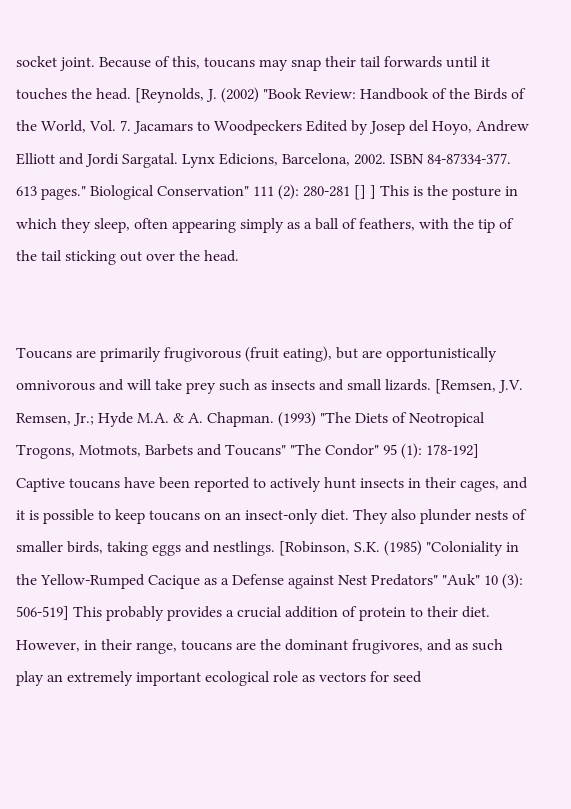socket joint. Because of this, toucans may snap their tail forwards until it touches the head. [Reynolds, J. (2002) "Book Review: Handbook of the Birds of the World, Vol. 7. Jacamars to Woodpeckers Edited by Josep del Hoyo, Andrew Elliott and Jordi Sargatal. Lynx Edicions, Barcelona, 2002. ISBN 84-87334-377. 613 pages." Biological Conservation" 111 (2): 280-281 [] ] This is the posture in which they sleep, often appearing simply as a ball of feathers, with the tip of the tail sticking out over the head.


Toucans are primarily frugivorous (fruit eating), but are opportunistically omnivorous and will take prey such as insects and small lizards. [Remsen, J.V. Remsen, Jr.; Hyde M.A. & A. Chapman. (1993) "The Diets of Neotropical Trogons, Motmots, Barbets and Toucans" "The Condor" 95 (1): 178-192] Captive toucans have been reported to actively hunt insects in their cages, and it is possible to keep toucans on an insect-only diet. They also plunder nests of smaller birds, taking eggs and nestlings. [Robinson, S.K. (1985) "Coloniality in the Yellow-Rumped Cacique as a Defense against Nest Predators" "Auk" 10 (3): 506-519] This probably provides a crucial addition of protein to their diet. However, in their range, toucans are the dominant frugivores, and as such play an extremely important ecological role as vectors for seed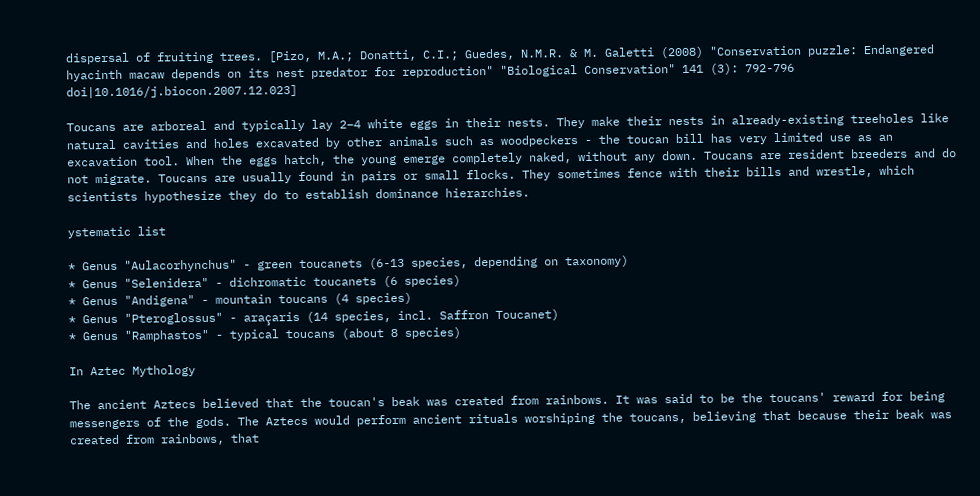dispersal of fruiting trees. [Pizo, M.A.; Donatti, C.I.; Guedes, N.M.R. & M. Galetti (2008) "Conservation puzzle: Endangered hyacinth macaw depends on its nest predator for reproduction" "Biological Conservation" 141 (3): 792-796 doi|10.1016/j.biocon.2007.12.023]

Toucans are arboreal and typically lay 2–4 white eggs in their nests. They make their nests in already-existing treeholes like natural cavities and holes excavated by other animals such as woodpeckers - the toucan bill has very limited use as an excavation tool. When the eggs hatch, the young emerge completely naked, without any down. Toucans are resident breeders and do not migrate. Toucans are usually found in pairs or small flocks. They sometimes fence with their bills and wrestle, which scientists hypothesize they do to establish dominance hierarchies.

ystematic list

* Genus "Aulacorhynchus" - green toucanets (6-13 species, depending on taxonomy)
* Genus "Selenidera" - dichromatic toucanets (6 species)
* Genus "Andigena" - mountain toucans (4 species)
* Genus "Pteroglossus" - araçaris (14 species, incl. Saffron Toucanet)
* Genus "Ramphastos" - typical toucans (about 8 species)

In Aztec Mythology

The ancient Aztecs believed that the toucan's beak was created from rainbows. It was said to be the toucans' reward for being messengers of the gods. The Aztecs would perform ancient rituals worshiping the toucans, believing that because their beak was created from rainbows, that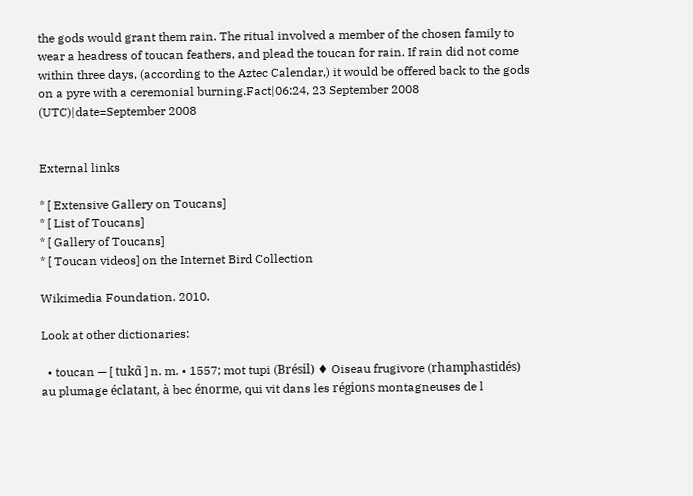the gods would grant them rain. The ritual involved a member of the chosen family to wear a headress of toucan feathers, and plead the toucan for rain. If rain did not come within three days, (according to the Aztec Calendar,) it would be offered back to the gods on a pyre with a ceremonial burning.Fact|06:24, 23 September 2008 (UTC)|date=September 2008


External links

* [ Extensive Gallery on Toucans]
* [ List of Toucans]
* [ Gallery of Toucans]
* [ Toucan videos] on the Internet Bird Collection

Wikimedia Foundation. 2010.

Look at other dictionaries:

  • toucan — [ tukɑ̃ ] n. m. • 1557; mot tupi (Brésil) ♦ Oiseau frugivore (rhamphastidés) au plumage éclatant, à bec énorme, qui vit dans les régions montagneuses de l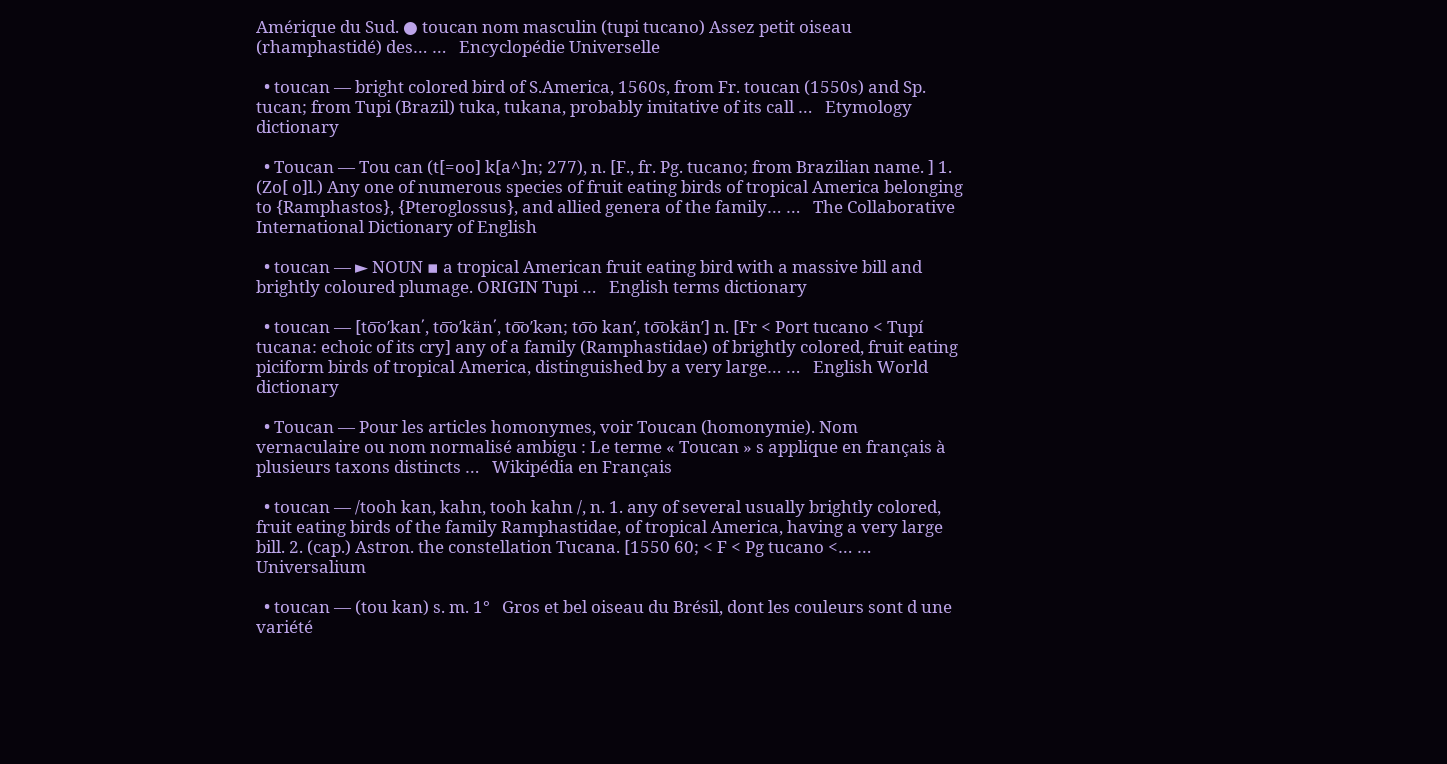Amérique du Sud. ● toucan nom masculin (tupi tucano) Assez petit oiseau (rhamphastidé) des… …   Encyclopédie Universelle

  • toucan — bright colored bird of S.America, 1560s, from Fr. toucan (1550s) and Sp. tucan; from Tupi (Brazil) tuka, tukana, probably imitative of its call …   Etymology dictionary

  • Toucan — Tou can (t[=oo] k[a^]n; 277), n. [F., fr. Pg. tucano; from Brazilian name. ] 1. (Zo[ o]l.) Any one of numerous species of fruit eating birds of tropical America belonging to {Ramphastos}, {Pteroglossus}, and allied genera of the family… …   The Collaborative International Dictionary of English

  • toucan — ► NOUN ▪ a tropical American fruit eating bird with a massive bill and brightly coloured plumage. ORIGIN Tupi …   English terms dictionary

  • toucan — [to͞o′kan΄, to͞o′kän΄, to͞o′kən; to͞o kan′, to͞okän′] n. [Fr < Port tucano < Tupí tucana: echoic of its cry] any of a family (Ramphastidae) of brightly colored, fruit eating piciform birds of tropical America, distinguished by a very large… …   English World dictionary

  • Toucan — Pour les articles homonymes, voir Toucan (homonymie). Nom vernaculaire ou nom normalisé ambigu : Le terme « Toucan » s applique en français à plusieurs taxons distincts …   Wikipédia en Français

  • toucan — /tooh kan, kahn, tooh kahn /, n. 1. any of several usually brightly colored, fruit eating birds of the family Ramphastidae, of tropical America, having a very large bill. 2. (cap.) Astron. the constellation Tucana. [1550 60; < F < Pg tucano <… …   Universalium

  • toucan — (tou kan) s. m. 1°   Gros et bel oiseau du Brésil, dont les couleurs sont d une variété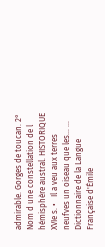admirable. Gorges de toucan. 2°   Nom d une constellation de l hémisphère austral. HISTORIQUE    XVIe s. •   Il a veu aux terres neufves un oiseau que les… …   Dictionnaire de la Langue Française d'Émile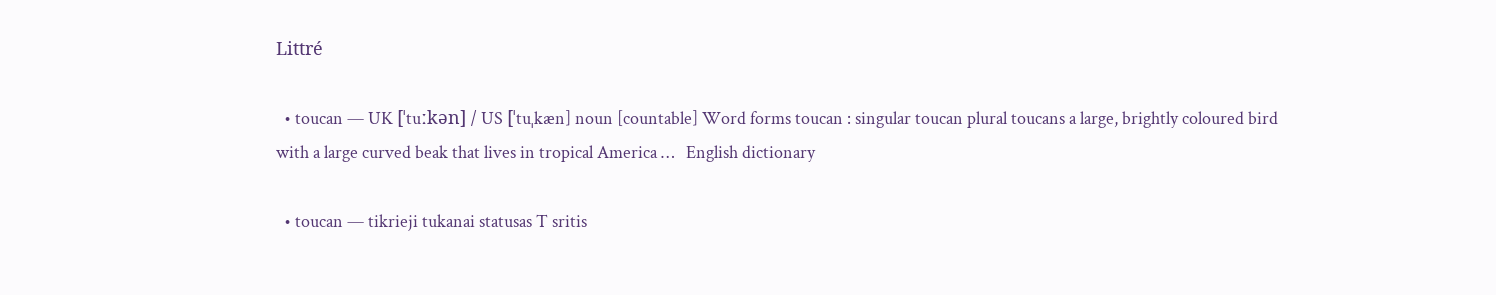Littré

  • toucan — UK [ˈtuːkən] / US [ˈtuˌkæn] noun [countable] Word forms toucan : singular toucan plural toucans a large, brightly coloured bird with a large curved beak that lives in tropical America …   English dictionary

  • toucan — tikrieji tukanai statusas T sritis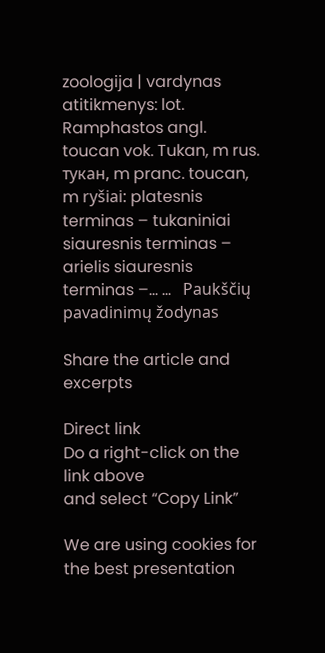zoologija | vardynas atitikmenys: lot. Ramphastos angl. toucan vok. Tukan, m rus. тукан, m pranc. toucan, m ryšiai: platesnis terminas – tukaniniai siauresnis terminas – arielis siauresnis terminas –… …   Paukščių pavadinimų žodynas

Share the article and excerpts

Direct link
Do a right-click on the link above
and select “Copy Link”

We are using cookies for the best presentation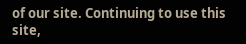of our site. Continuing to use this site,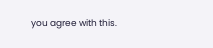you agree with this.